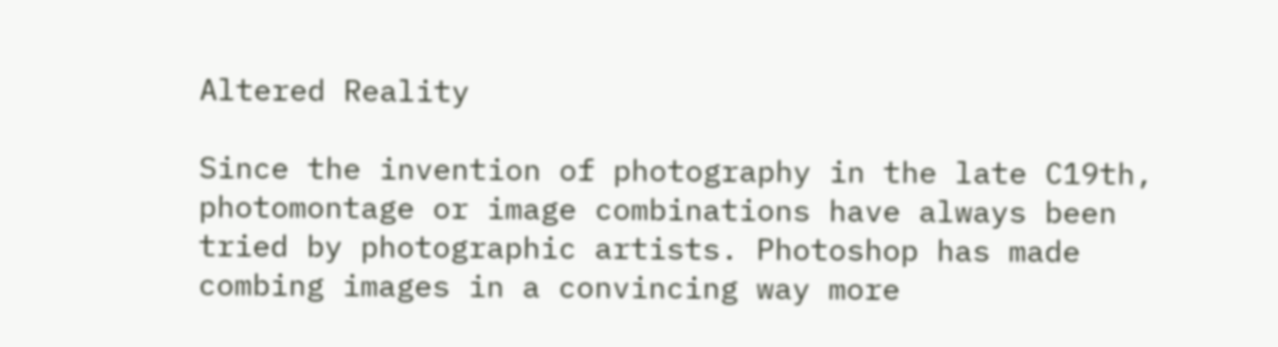Altered Reality

Since the invention of photography in the late C19th, photomontage or image combinations have always been tried by photographic artists. Photoshop has made combing images in a convincing way more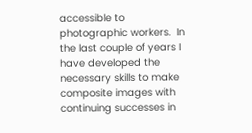accessible to photographic workers.  In the last couple of years I have developed the necessary skills to make composite images with continuing successes in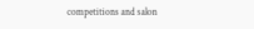competitions and salon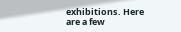exhibitions. Here are a few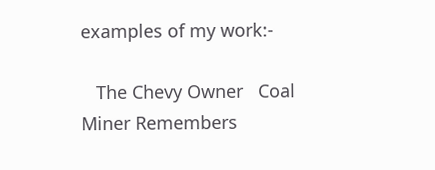examples of my work:-

   The Chevy Owner   Coal Miner Remembers